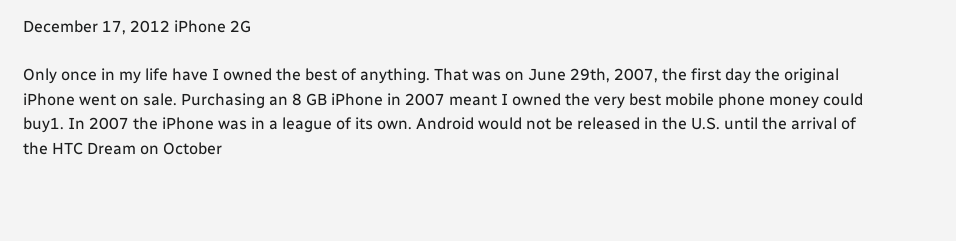December 17, 2012 iPhone 2G

Only once in my life have I owned the best of anything. That was on June 29th, 2007, the first day the original iPhone went on sale. Purchasing an 8 GB iPhone in 2007 meant I owned the very best mobile phone money could buy1. In 2007 the iPhone was in a league of its own. Android would not be released in the U.S. until the arrival of the HTC Dream on October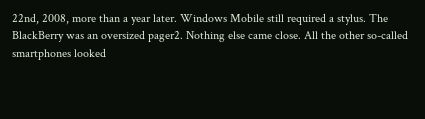22nd, 2008, more than a year later. Windows Mobile still required a stylus. The BlackBerry was an oversized pager2. Nothing else came close. All the other so-called smartphones looked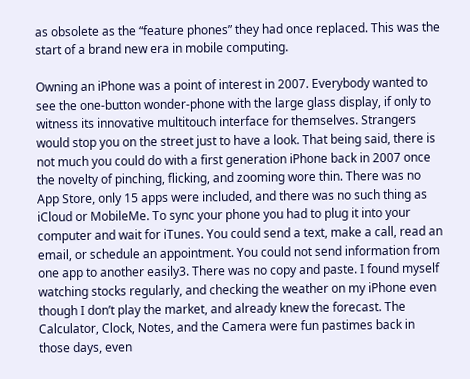as obsolete as the “feature phones” they had once replaced. This was the start of a brand new era in mobile computing.

Owning an iPhone was a point of interest in 2007. Everybody wanted to see the one-button wonder-phone with the large glass display, if only to witness its innovative multitouch interface for themselves. Strangers would stop you on the street just to have a look. That being said, there is not much you could do with a first generation iPhone back in 2007 once the novelty of pinching, flicking, and zooming wore thin. There was no App Store, only 15 apps were included, and there was no such thing as iCloud or MobileMe. To sync your phone you had to plug it into your computer and wait for iTunes. You could send a text, make a call, read an email, or schedule an appointment. You could not send information from one app to another easily3. There was no copy and paste. I found myself watching stocks regularly, and checking the weather on my iPhone even though I don’t play the market, and already knew the forecast. The Calculator, Clock, Notes, and the Camera were fun pastimes back in those days, even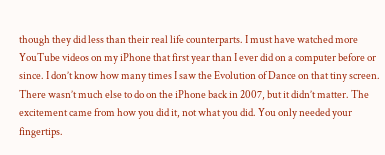though they did less than their real life counterparts. I must have watched more YouTube videos on my iPhone that first year than I ever did on a computer before or since. I don’t know how many times I saw the Evolution of Dance on that tiny screen. There wasn’t much else to do on the iPhone back in 2007, but it didn’t matter. The excitement came from how you did it, not what you did. You only needed your fingertips.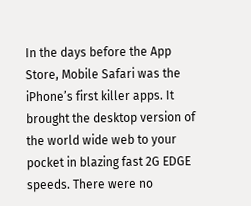In the days before the App Store, Mobile Safari was the iPhone’s first killer apps. It brought the desktop version of the world wide web to your pocket in blazing fast 2G EDGE speeds. There were no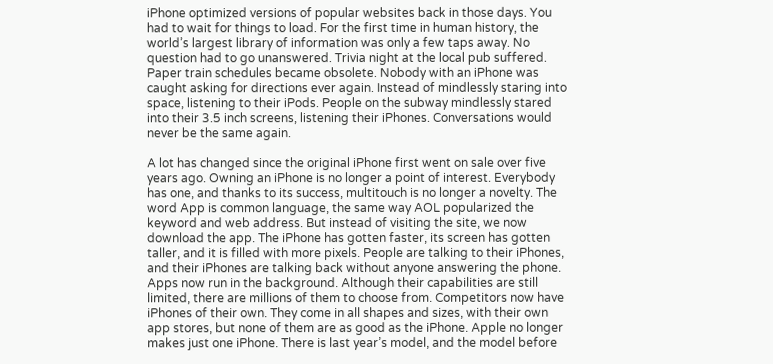iPhone optimized versions of popular websites back in those days. You had to wait for things to load. For the first time in human history, the world’s largest library of information was only a few taps away. No question had to go unanswered. Trivia night at the local pub suffered. Paper train schedules became obsolete. Nobody with an iPhone was caught asking for directions ever again. Instead of mindlessly staring into space, listening to their iPods. People on the subway mindlessly stared into their 3.5 inch screens, listening their iPhones. Conversations would never be the same again.

A lot has changed since the original iPhone first went on sale over five years ago. Owning an iPhone is no longer a point of interest. Everybody has one, and thanks to its success, multitouch is no longer a novelty. The word App is common language, the same way AOL popularized the keyword and web address. But instead of visiting the site, we now download the app. The iPhone has gotten faster, its screen has gotten taller, and it is filled with more pixels. People are talking to their iPhones, and their iPhones are talking back without anyone answering the phone. Apps now run in the background. Although their capabilities are still limited, there are millions of them to choose from. Competitors now have iPhones of their own. They come in all shapes and sizes, with their own app stores, but none of them are as good as the iPhone. Apple no longer makes just one iPhone. There is last year’s model, and the model before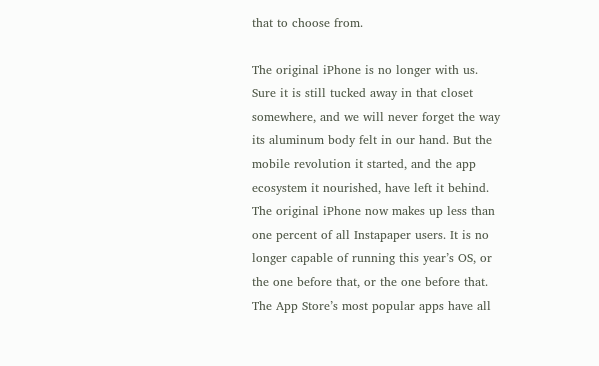that to choose from.

The original iPhone is no longer with us. Sure it is still tucked away in that closet somewhere, and we will never forget the way its aluminum body felt in our hand. But the mobile revolution it started, and the app ecosystem it nourished, have left it behind. The original iPhone now makes up less than one percent of all Instapaper users. It is no longer capable of running this year’s OS, or the one before that, or the one before that. The App Store’s most popular apps have all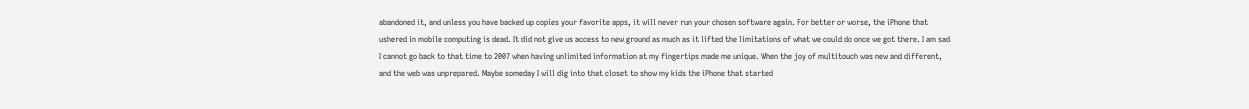abandoned it, and unless you have backed up copies your favorite apps, it will never run your chosen software again. For better or worse, the iPhone that ushered in mobile computing is dead. It did not give us access to new ground as much as it lifted the limitations of what we could do once we got there. I am sad I cannot go back to that time to 2007 when having unlimited information at my fingertips made me unique. When the joy of multitouch was new and different, and the web was unprepared. Maybe someday I will dig into that closet to show my kids the iPhone that started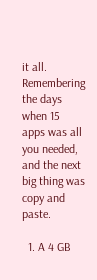it all. Remembering the days when 15 apps was all you needed, and the next big thing was copy and paste.

  1. A 4 GB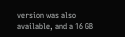version was also available, and a 16 GB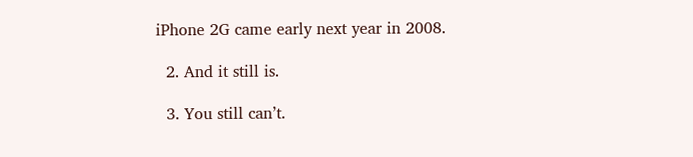iPhone 2G came early next year in 2008.

  2. And it still is.

  3. You still can’t.